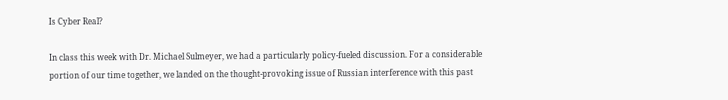Is Cyber Real?

In class this week with Dr. Michael Sulmeyer, we had a particularly policy-fueled discussion. For a considerable portion of our time together, we landed on the thought-provoking issue of Russian interference with this past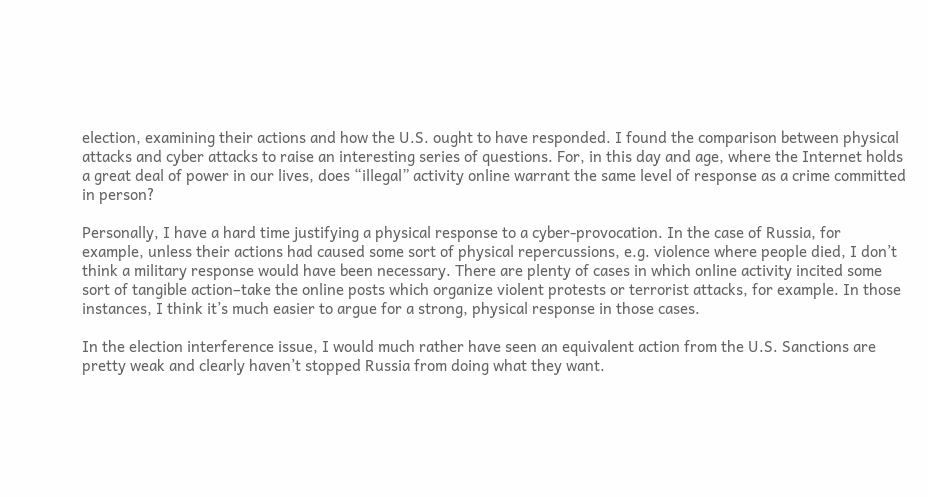election, examining their actions and how the U.S. ought to have responded. I found the comparison between physical attacks and cyber attacks to raise an interesting series of questions. For, in this day and age, where the Internet holds a great deal of power in our lives, does “illegal” activity online warrant the same level of response as a crime committed in person?

Personally, I have a hard time justifying a physical response to a cyber-provocation. In the case of Russia, for example, unless their actions had caused some sort of physical repercussions, e.g. violence where people died, I don’t think a military response would have been necessary. There are plenty of cases in which online activity incited some sort of tangible action–take the online posts which organize violent protests or terrorist attacks, for example. In those instances, I think it’s much easier to argue for a strong, physical response in those cases.

In the election interference issue, I would much rather have seen an equivalent action from the U.S. Sanctions are pretty weak and clearly haven’t stopped Russia from doing what they want.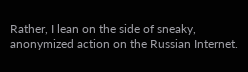Rather, I lean on the side of sneaky, anonymized action on the Russian Internet.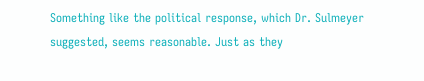Something like the political response, which Dr. Sulmeyer suggested, seems reasonable. Just as they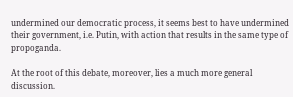undermined our democratic process, it seems best to have undermined their government, i.e. Putin, with action that results in the same type of propoganda.

At the root of this debate, moreover, lies a much more general discussion.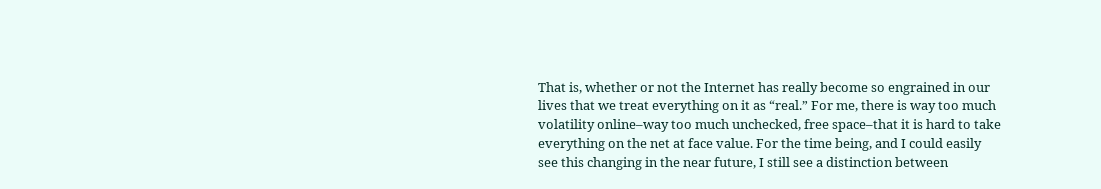That is, whether or not the Internet has really become so engrained in our lives that we treat everything on it as “real.” For me, there is way too much volatility online–way too much unchecked, free space–that it is hard to take everything on the net at face value. For the time being, and I could easily see this changing in the near future, I still see a distinction between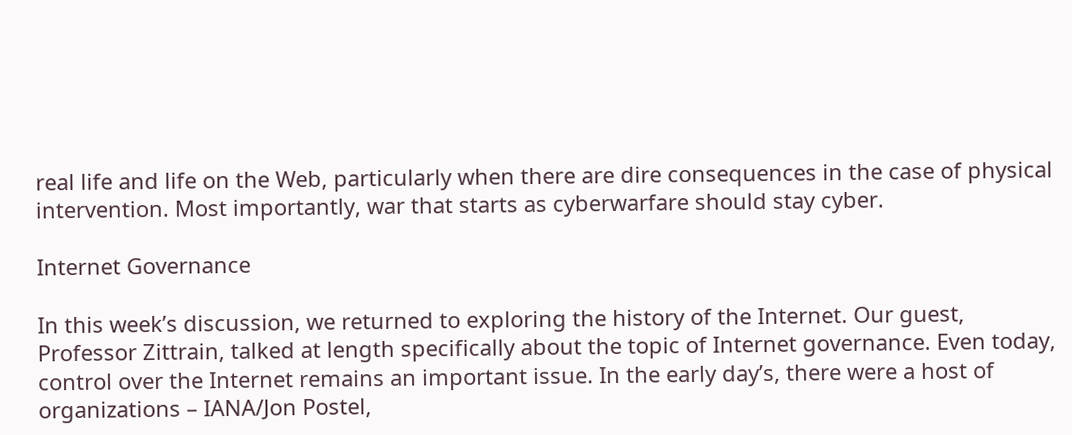real life and life on the Web, particularly when there are dire consequences in the case of physical intervention. Most importantly, war that starts as cyberwarfare should stay cyber.

Internet Governance

In this week’s discussion, we returned to exploring the history of the Internet. Our guest, Professor Zittrain, talked at length specifically about the topic of Internet governance. Even today, control over the Internet remains an important issue. In the early day’s, there were a host of organizations – IANA/Jon Postel,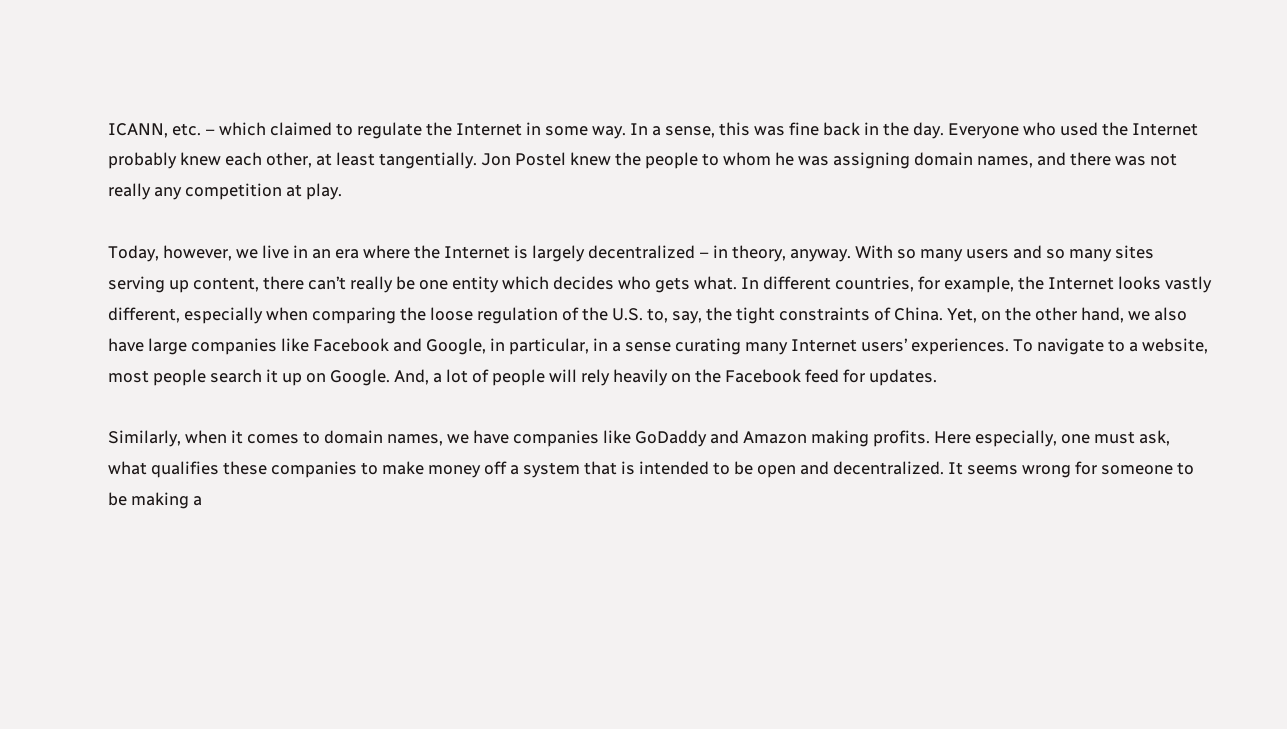ICANN, etc. – which claimed to regulate the Internet in some way. In a sense, this was fine back in the day. Everyone who used the Internet probably knew each other, at least tangentially. Jon Postel knew the people to whom he was assigning domain names, and there was not really any competition at play.

Today, however, we live in an era where the Internet is largely decentralized – in theory, anyway. With so many users and so many sites serving up content, there can’t really be one entity which decides who gets what. In different countries, for example, the Internet looks vastly different, especially when comparing the loose regulation of the U.S. to, say, the tight constraints of China. Yet, on the other hand, we also have large companies like Facebook and Google, in particular, in a sense curating many Internet users’ experiences. To navigate to a website, most people search it up on Google. And, a lot of people will rely heavily on the Facebook feed for updates.

Similarly, when it comes to domain names, we have companies like GoDaddy and Amazon making profits. Here especially, one must ask, what qualifies these companies to make money off a system that is intended to be open and decentralized. It seems wrong for someone to be making a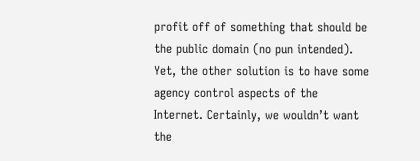profit off of something that should be the public domain (no pun intended). Yet, the other solution is to have some agency control aspects of the Internet. Certainly, we wouldn’t want the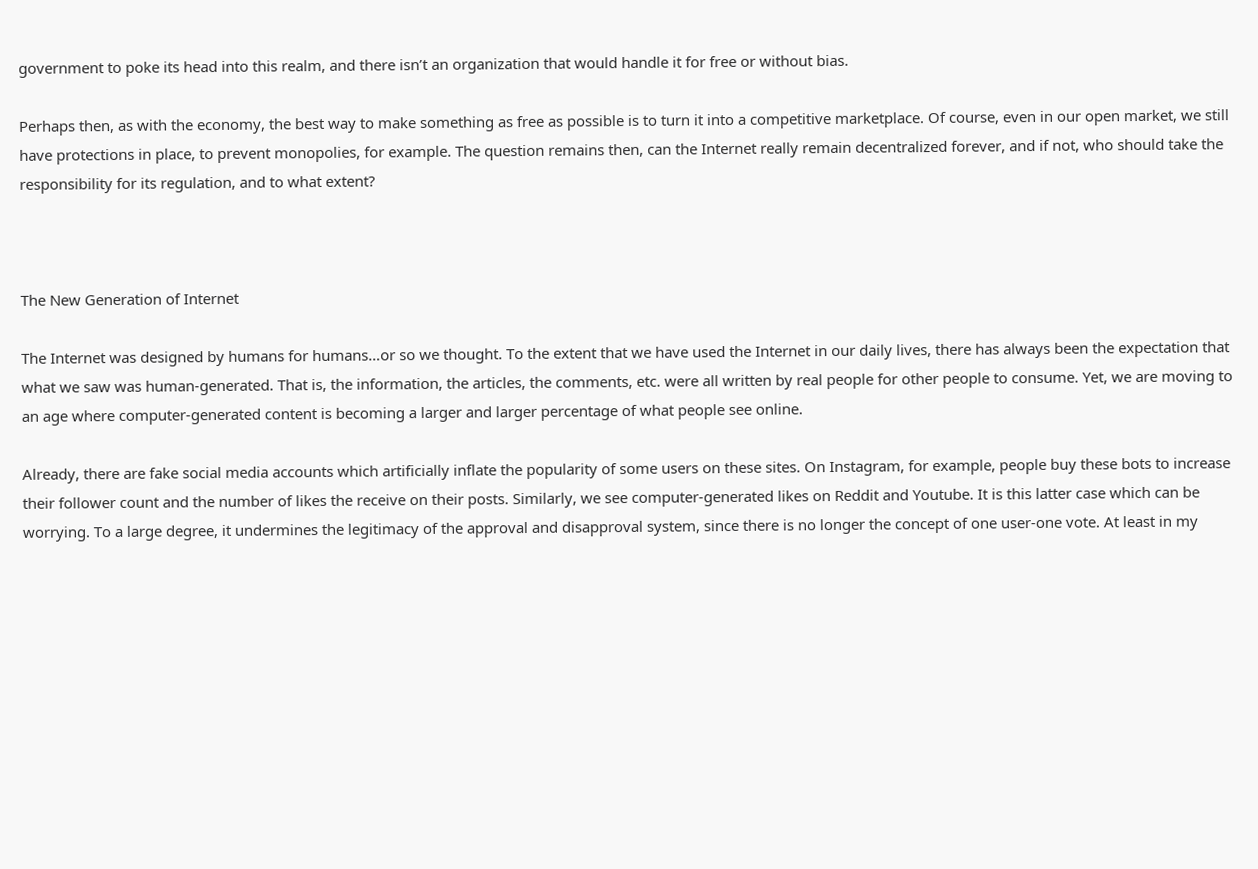government to poke its head into this realm, and there isn’t an organization that would handle it for free or without bias.

Perhaps then, as with the economy, the best way to make something as free as possible is to turn it into a competitive marketplace. Of course, even in our open market, we still have protections in place, to prevent monopolies, for example. The question remains then, can the Internet really remain decentralized forever, and if not, who should take the responsibility for its regulation, and to what extent?



The New Generation of Internet

The Internet was designed by humans for humans…or so we thought. To the extent that we have used the Internet in our daily lives, there has always been the expectation that what we saw was human-generated. That is, the information, the articles, the comments, etc. were all written by real people for other people to consume. Yet, we are moving to an age where computer-generated content is becoming a larger and larger percentage of what people see online.

Already, there are fake social media accounts which artificially inflate the popularity of some users on these sites. On Instagram, for example, people buy these bots to increase their follower count and the number of likes the receive on their posts. Similarly, we see computer-generated likes on Reddit and Youtube. It is this latter case which can be worrying. To a large degree, it undermines the legitimacy of the approval and disapproval system, since there is no longer the concept of one user-one vote. At least in my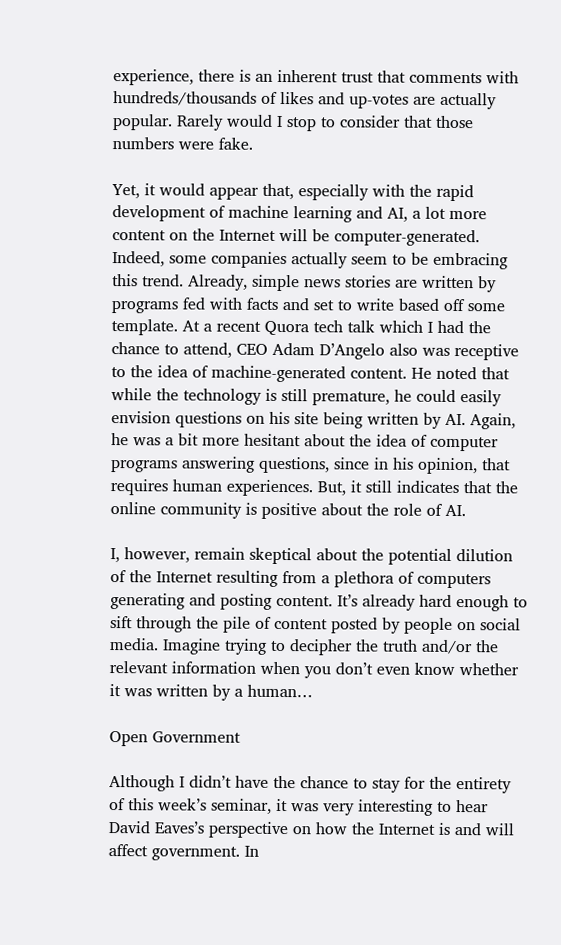experience, there is an inherent trust that comments with hundreds/thousands of likes and up-votes are actually popular. Rarely would I stop to consider that those numbers were fake.

Yet, it would appear that, especially with the rapid development of machine learning and AI, a lot more content on the Internet will be computer-generated. Indeed, some companies actually seem to be embracing this trend. Already, simple news stories are written by programs fed with facts and set to write based off some template. At a recent Quora tech talk which I had the chance to attend, CEO Adam D’Angelo also was receptive to the idea of machine-generated content. He noted that while the technology is still premature, he could easily envision questions on his site being written by AI. Again, he was a bit more hesitant about the idea of computer programs answering questions, since in his opinion, that requires human experiences. But, it still indicates that the online community is positive about the role of AI.

I, however, remain skeptical about the potential dilution of the Internet resulting from a plethora of computers generating and posting content. It’s already hard enough to sift through the pile of content posted by people on social media. Imagine trying to decipher the truth and/or the relevant information when you don’t even know whether it was written by a human…

Open Government

Although I didn’t have the chance to stay for the entirety of this week’s seminar, it was very interesting to hear David Eaves’s perspective on how the Internet is and will affect government. In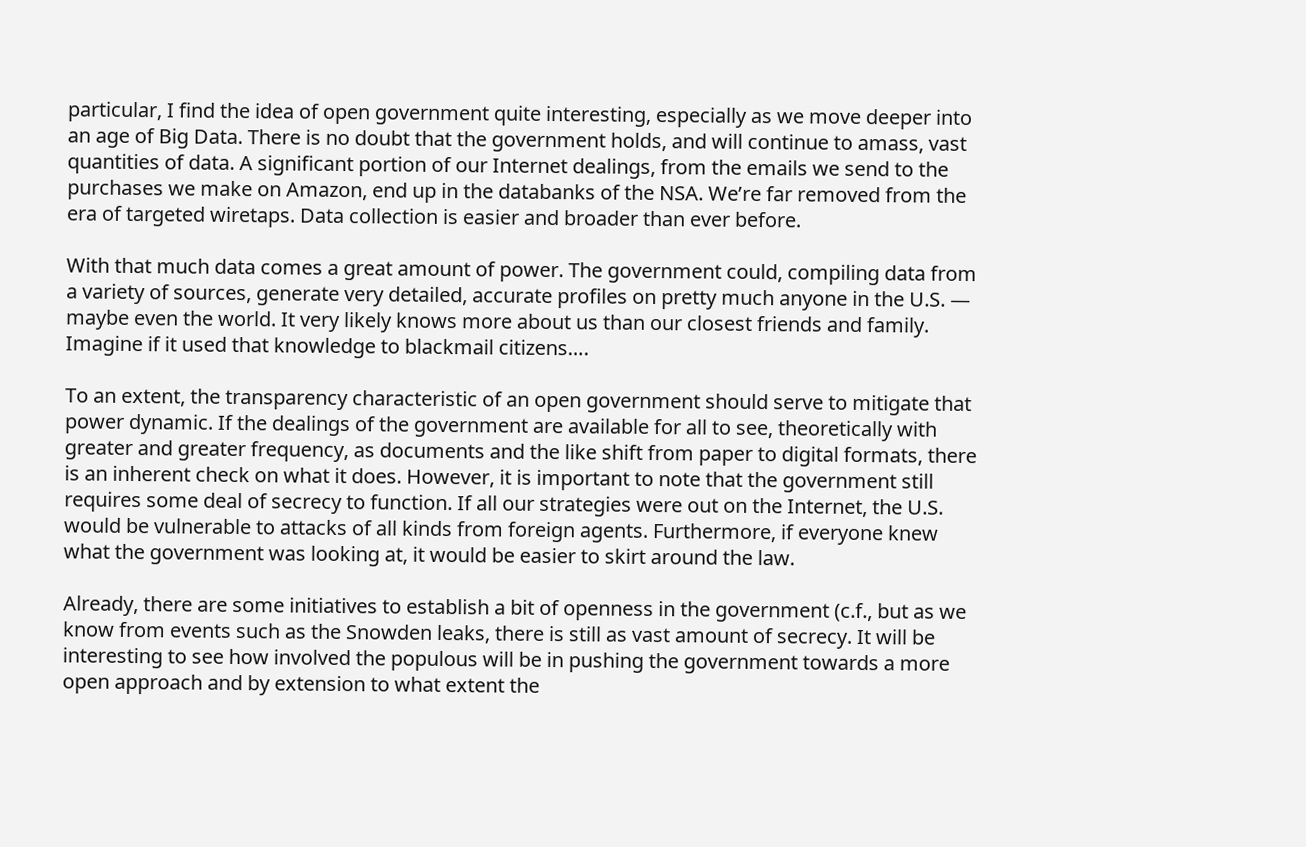particular, I find the idea of open government quite interesting, especially as we move deeper into an age of Big Data. There is no doubt that the government holds, and will continue to amass, vast quantities of data. A significant portion of our Internet dealings, from the emails we send to the purchases we make on Amazon, end up in the databanks of the NSA. We’re far removed from the era of targeted wiretaps. Data collection is easier and broader than ever before.

With that much data comes a great amount of power. The government could, compiling data from a variety of sources, generate very detailed, accurate profiles on pretty much anyone in the U.S. — maybe even the world. It very likely knows more about us than our closest friends and family. Imagine if it used that knowledge to blackmail citizens….

To an extent, the transparency characteristic of an open government should serve to mitigate that power dynamic. If the dealings of the government are available for all to see, theoretically with greater and greater frequency, as documents and the like shift from paper to digital formats, there is an inherent check on what it does. However, it is important to note that the government still requires some deal of secrecy to function. If all our strategies were out on the Internet, the U.S. would be vulnerable to attacks of all kinds from foreign agents. Furthermore, if everyone knew what the government was looking at, it would be easier to skirt around the law.

Already, there are some initiatives to establish a bit of openness in the government (c.f., but as we know from events such as the Snowden leaks, there is still as vast amount of secrecy. It will be interesting to see how involved the populous will be in pushing the government towards a more open approach and by extension to what extent the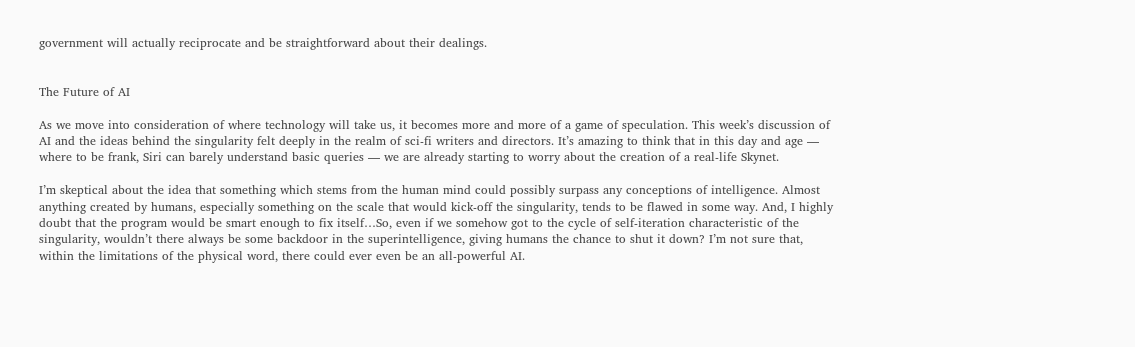government will actually reciprocate and be straightforward about their dealings.


The Future of AI

As we move into consideration of where technology will take us, it becomes more and more of a game of speculation. This week’s discussion of AI and the ideas behind the singularity felt deeply in the realm of sci-fi writers and directors. It’s amazing to think that in this day and age — where to be frank, Siri can barely understand basic queries — we are already starting to worry about the creation of a real-life Skynet.

I’m skeptical about the idea that something which stems from the human mind could possibly surpass any conceptions of intelligence. Almost anything created by humans, especially something on the scale that would kick-off the singularity, tends to be flawed in some way. And, I highly doubt that the program would be smart enough to fix itself…So, even if we somehow got to the cycle of self-iteration characteristic of the singularity, wouldn’t there always be some backdoor in the superintelligence, giving humans the chance to shut it down? I’m not sure that, within the limitations of the physical word, there could ever even be an all-powerful AI.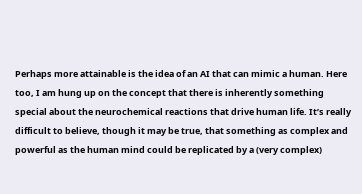Perhaps more attainable is the idea of an AI that can mimic a human. Here too, I am hung up on the concept that there is inherently something special about the neurochemical reactions that drive human life. It’s really difficult to believe, though it may be true, that something as complex and powerful as the human mind could be replicated by a (very complex)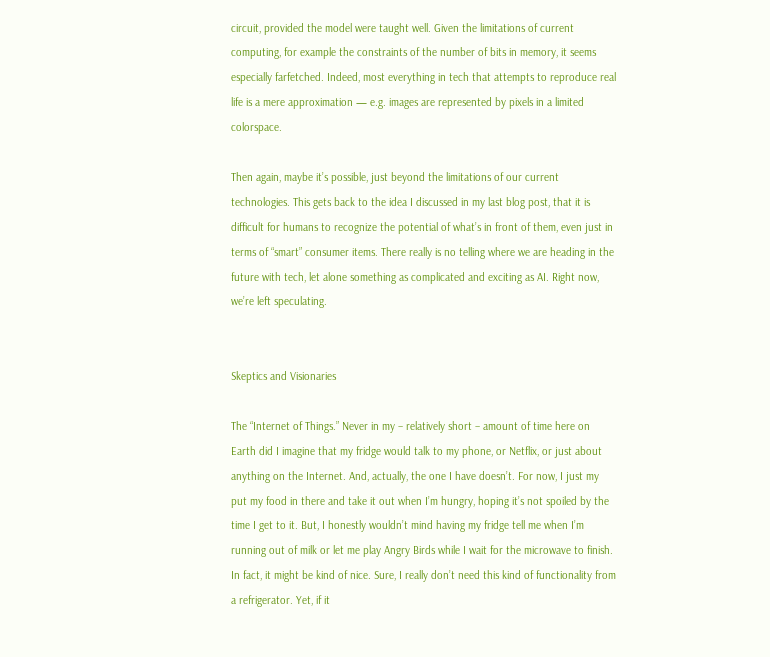circuit, provided the model were taught well. Given the limitations of current computing, for example the constraints of the number of bits in memory, it seems especially farfetched. Indeed, most everything in tech that attempts to reproduce real life is a mere approximation — e.g. images are represented by pixels in a limited colorspace.

Then again, maybe it’s possible, just beyond the limitations of our current technologies. This gets back to the idea I discussed in my last blog post, that it is difficult for humans to recognize the potential of what’s in front of them, even just in terms of “smart” consumer items. There really is no telling where we are heading in the future with tech, let alone something as complicated and exciting as AI. Right now, we’re left speculating.


Skeptics and Visionaries

The “Internet of Things.” Never in my – relatively short – amount of time here on Earth did I imagine that my fridge would talk to my phone, or Netflix, or just about anything on the Internet. And, actually, the one I have doesn’t. For now, I just my put my food in there and take it out when I’m hungry, hoping it’s not spoiled by the time I get to it. But, I honestly wouldn’t mind having my fridge tell me when I’m running out of milk or let me play Angry Birds while I wait for the microwave to finish. In fact, it might be kind of nice. Sure, I really don’t need this kind of functionality from a refrigerator. Yet, if it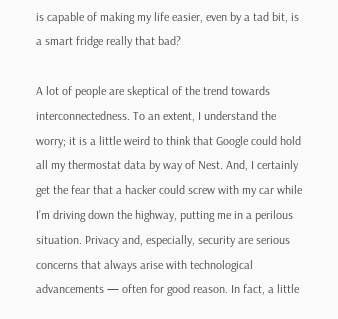is capable of making my life easier, even by a tad bit, is a smart fridge really that bad?

A lot of people are skeptical of the trend towards interconnectedness. To an extent, I understand the worry; it is a little weird to think that Google could hold all my thermostat data by way of Nest. And, I certainly get the fear that a hacker could screw with my car while I’m driving down the highway, putting me in a perilous situation. Privacy and, especially, security are serious concerns that always arise with technological advancements — often for good reason. In fact, a little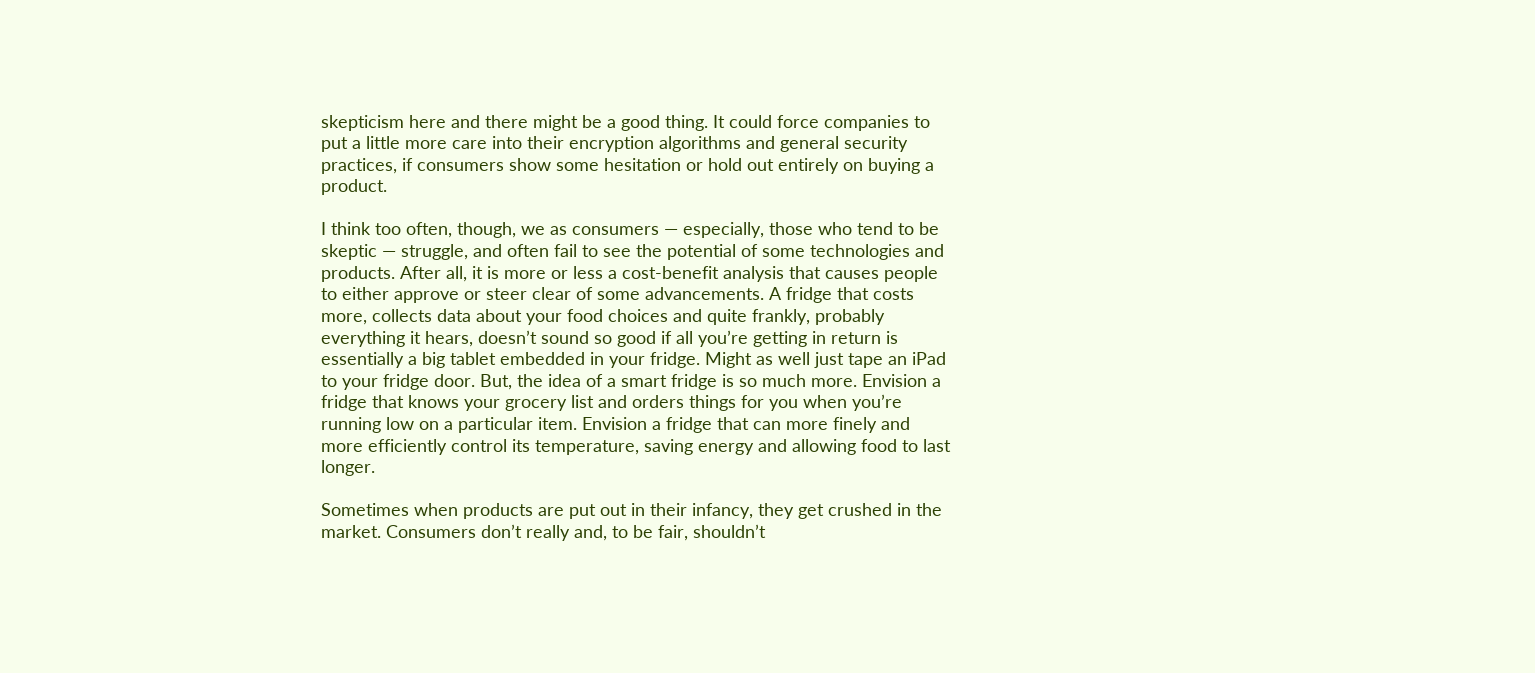skepticism here and there might be a good thing. It could force companies to put a little more care into their encryption algorithms and general security practices, if consumers show some hesitation or hold out entirely on buying a product.

I think too often, though, we as consumers — especially, those who tend to be skeptic — struggle, and often fail to see the potential of some technologies and products. After all, it is more or less a cost-benefit analysis that causes people to either approve or steer clear of some advancements. A fridge that costs more, collects data about your food choices and quite frankly, probably everything it hears, doesn’t sound so good if all you’re getting in return is essentially a big tablet embedded in your fridge. Might as well just tape an iPad to your fridge door. But, the idea of a smart fridge is so much more. Envision a fridge that knows your grocery list and orders things for you when you’re running low on a particular item. Envision a fridge that can more finely and more efficiently control its temperature, saving energy and allowing food to last longer.

Sometimes when products are put out in their infancy, they get crushed in the market. Consumers don’t really and, to be fair, shouldn’t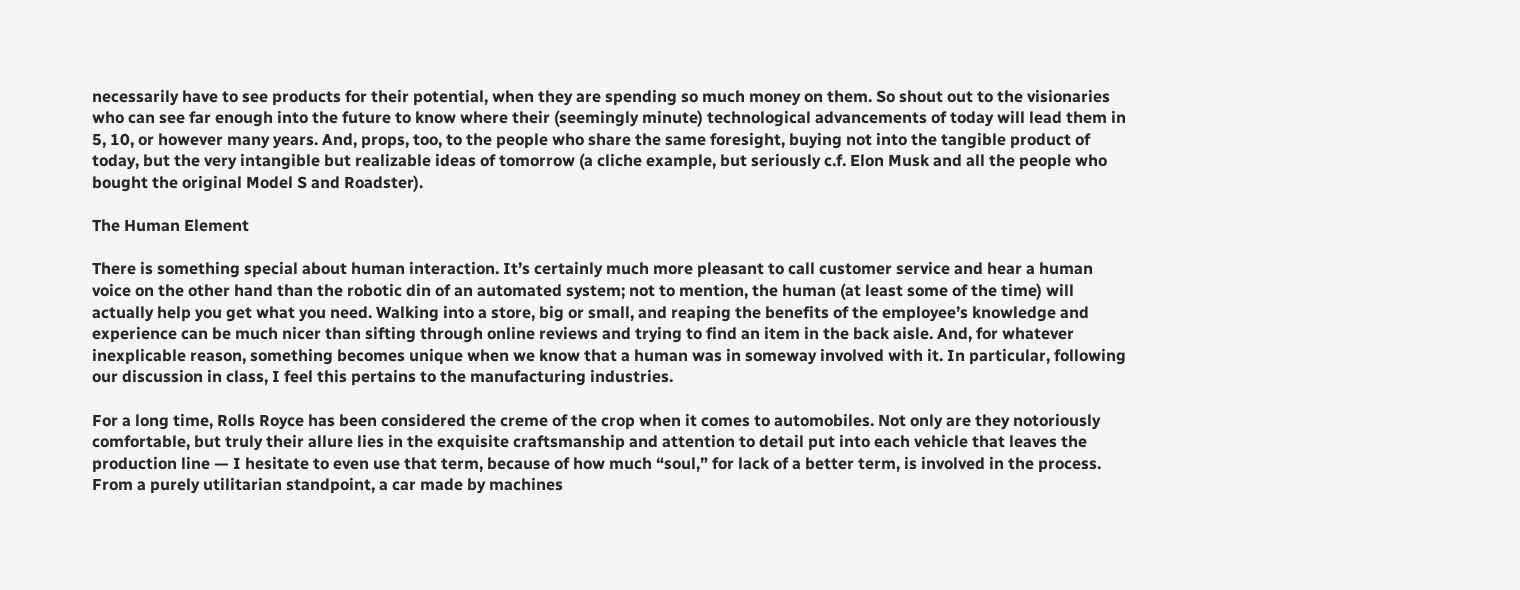necessarily have to see products for their potential, when they are spending so much money on them. So shout out to the visionaries who can see far enough into the future to know where their (seemingly minute) technological advancements of today will lead them in 5, 10, or however many years. And, props, too, to the people who share the same foresight, buying not into the tangible product of today, but the very intangible but realizable ideas of tomorrow (a cliche example, but seriously c.f. Elon Musk and all the people who bought the original Model S and Roadster).

The Human Element

There is something special about human interaction. It’s certainly much more pleasant to call customer service and hear a human voice on the other hand than the robotic din of an automated system; not to mention, the human (at least some of the time) will actually help you get what you need. Walking into a store, big or small, and reaping the benefits of the employee’s knowledge and experience can be much nicer than sifting through online reviews and trying to find an item in the back aisle. And, for whatever inexplicable reason, something becomes unique when we know that a human was in someway involved with it. In particular, following our discussion in class, I feel this pertains to the manufacturing industries.

For a long time, Rolls Royce has been considered the creme of the crop when it comes to automobiles. Not only are they notoriously comfortable, but truly their allure lies in the exquisite craftsmanship and attention to detail put into each vehicle that leaves the production line — I hesitate to even use that term, because of how much “soul,” for lack of a better term, is involved in the process. From a purely utilitarian standpoint, a car made by machines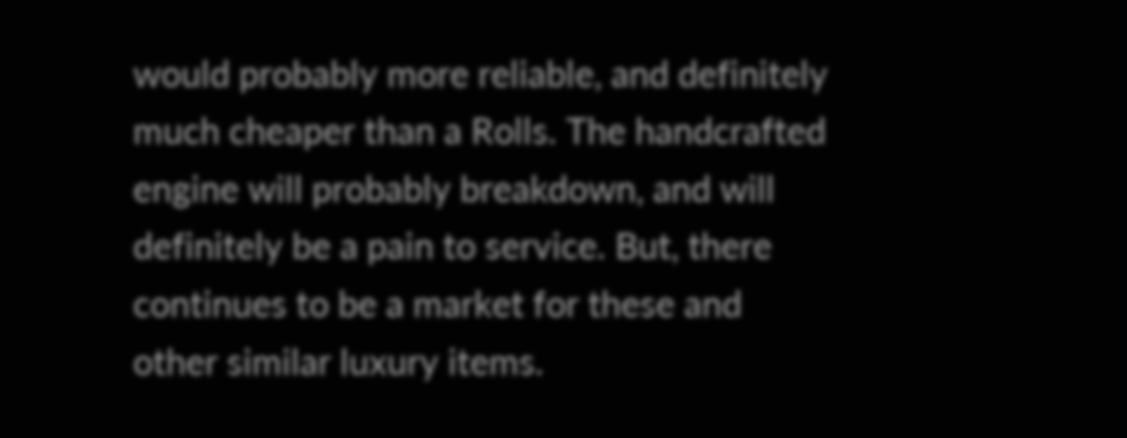would probably more reliable, and definitely much cheaper than a Rolls. The handcrafted engine will probably breakdown, and will definitely be a pain to service. But, there continues to be a market for these and other similar luxury items.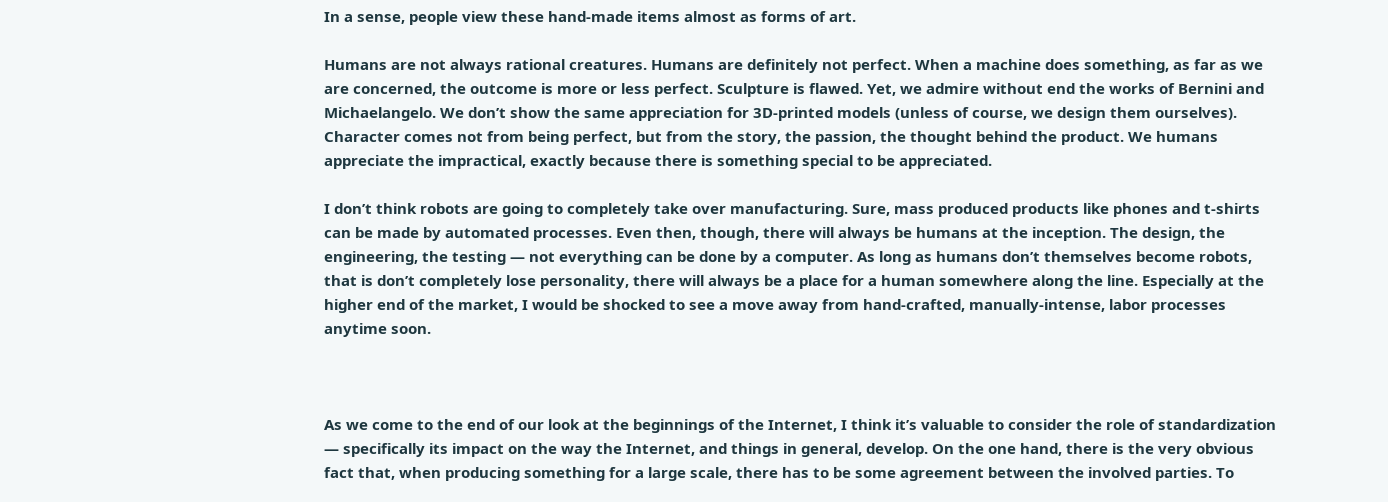In a sense, people view these hand-made items almost as forms of art.

Humans are not always rational creatures. Humans are definitely not perfect. When a machine does something, as far as we are concerned, the outcome is more or less perfect. Sculpture is flawed. Yet, we admire without end the works of Bernini and Michaelangelo. We don’t show the same appreciation for 3D-printed models (unless of course, we design them ourselves). Character comes not from being perfect, but from the story, the passion, the thought behind the product. We humans appreciate the impractical, exactly because there is something special to be appreciated.

I don’t think robots are going to completely take over manufacturing. Sure, mass produced products like phones and t-shirts can be made by automated processes. Even then, though, there will always be humans at the inception. The design, the engineering, the testing — not everything can be done by a computer. As long as humans don’t themselves become robots, that is don’t completely lose personality, there will always be a place for a human somewhere along the line. Especially at the higher end of the market, I would be shocked to see a move away from hand-crafted, manually-intense, labor processes anytime soon.



As we come to the end of our look at the beginnings of the Internet, I think it’s valuable to consider the role of standardization — specifically its impact on the way the Internet, and things in general, develop. On the one hand, there is the very obvious fact that, when producing something for a large scale, there has to be some agreement between the involved parties. To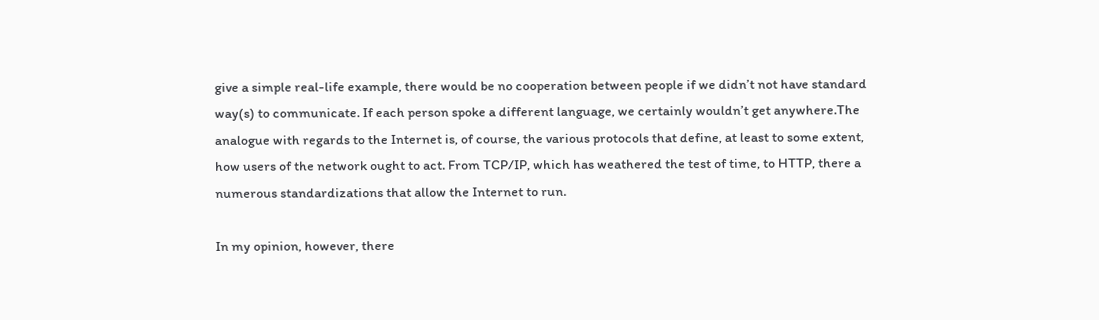give a simple real-life example, there would be no cooperation between people if we didn’t not have standard way(s) to communicate. If each person spoke a different language, we certainly wouldn’t get anywhere.The analogue with regards to the Internet is, of course, the various protocols that define, at least to some extent, how users of the network ought to act. From TCP/IP, which has weathered the test of time, to HTTP, there a numerous standardizations that allow the Internet to run.

In my opinion, however, there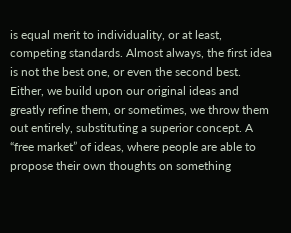is equal merit to individuality, or at least, competing standards. Almost always, the first idea is not the best one, or even the second best. Either, we build upon our original ideas and greatly refine them, or sometimes, we throw them out entirely, substituting a superior concept. A “free market” of ideas, where people are able to propose their own thoughts on something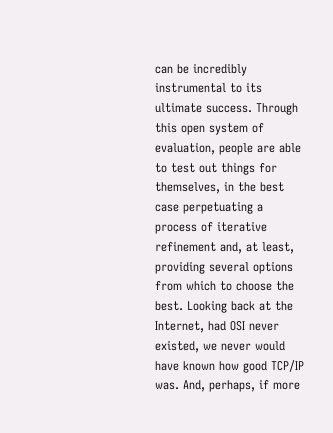can be incredibly instrumental to its ultimate success. Through this open system of evaluation, people are able to test out things for themselves, in the best case perpetuating a process of iterative refinement and, at least, providing several options from which to choose the best. Looking back at the Internet, had OSI never existed, we never would have known how good TCP/IP was. And, perhaps, if more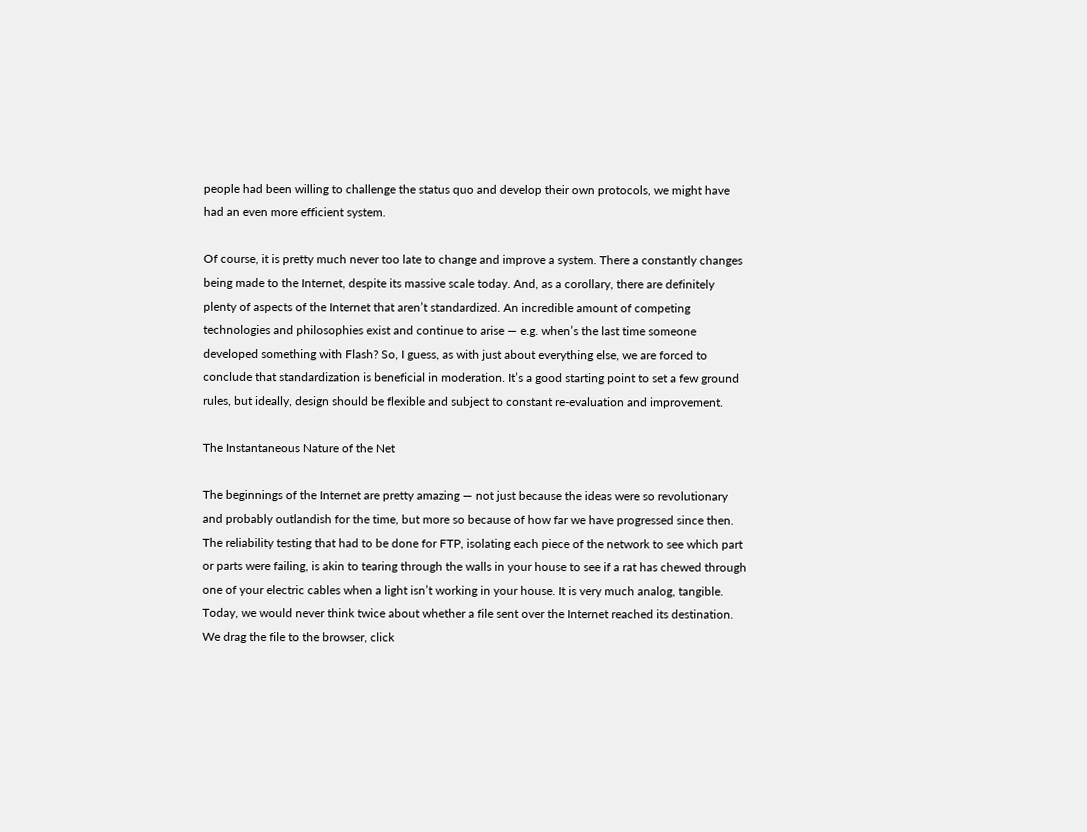people had been willing to challenge the status quo and develop their own protocols, we might have had an even more efficient system.

Of course, it is pretty much never too late to change and improve a system. There a constantly changes being made to the Internet, despite its massive scale today. And, as a corollary, there are definitely plenty of aspects of the Internet that aren’t standardized. An incredible amount of competing technologies and philosophies exist and continue to arise — e.g. when’s the last time someone developed something with Flash? So, I guess, as with just about everything else, we are forced to conclude that standardization is beneficial in moderation. It’s a good starting point to set a few ground rules, but ideally, design should be flexible and subject to constant re-evaluation and improvement.

The Instantaneous Nature of the Net

The beginnings of the Internet are pretty amazing — not just because the ideas were so revolutionary and probably outlandish for the time, but more so because of how far we have progressed since then. The reliability testing that had to be done for FTP, isolating each piece of the network to see which part or parts were failing, is akin to tearing through the walls in your house to see if a rat has chewed through one of your electric cables when a light isn’t working in your house. It is very much analog, tangible. Today, we would never think twice about whether a file sent over the Internet reached its destination. We drag the file to the browser, click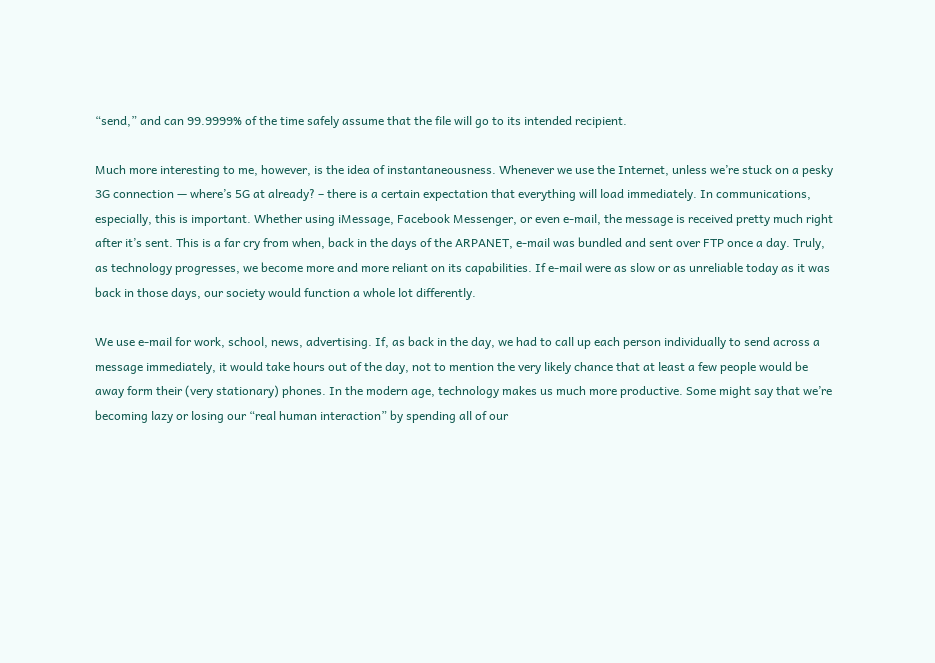“send,” and can 99.9999% of the time safely assume that the file will go to its intended recipient.

Much more interesting to me, however, is the idea of instantaneousness. Whenever we use the Internet, unless we’re stuck on a pesky 3G connection — where’s 5G at already? – there is a certain expectation that everything will load immediately. In communications, especially, this is important. Whether using iMessage, Facebook Messenger, or even e-mail, the message is received pretty much right after it’s sent. This is a far cry from when, back in the days of the ARPANET, e-mail was bundled and sent over FTP once a day. Truly, as technology progresses, we become more and more reliant on its capabilities. If e-mail were as slow or as unreliable today as it was back in those days, our society would function a whole lot differently.

We use e-mail for work, school, news, advertising. If, as back in the day, we had to call up each person individually to send across a message immediately, it would take hours out of the day, not to mention the very likely chance that at least a few people would be away form their (very stationary) phones. In the modern age, technology makes us much more productive. Some might say that we’re becoming lazy or losing our “real human interaction” by spending all of our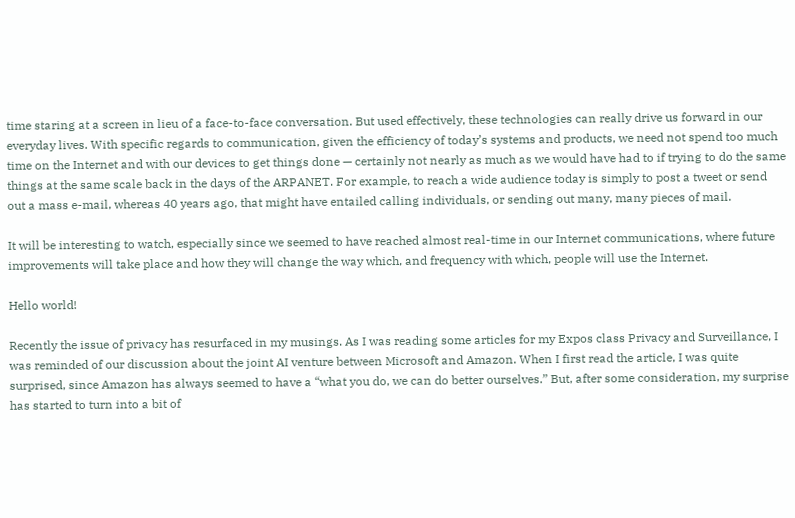time staring at a screen in lieu of a face-to-face conversation. But used effectively, these technologies can really drive us forward in our everyday lives. With specific regards to communication, given the efficiency of today’s systems and products, we need not spend too much time on the Internet and with our devices to get things done — certainly not nearly as much as we would have had to if trying to do the same things at the same scale back in the days of the ARPANET. For example, to reach a wide audience today is simply to post a tweet or send out a mass e-mail, whereas 40 years ago, that might have entailed calling individuals, or sending out many, many pieces of mail.

It will be interesting to watch, especially since we seemed to have reached almost real-time in our Internet communications, where future improvements will take place and how they will change the way which, and frequency with which, people will use the Internet.

Hello world!

Recently the issue of privacy has resurfaced in my musings. As I was reading some articles for my Expos class Privacy and Surveillance, I was reminded of our discussion about the joint AI venture between Microsoft and Amazon. When I first read the article, I was quite surprised, since Amazon has always seemed to have a “what you do, we can do better ourselves.” But, after some consideration, my surprise has started to turn into a bit of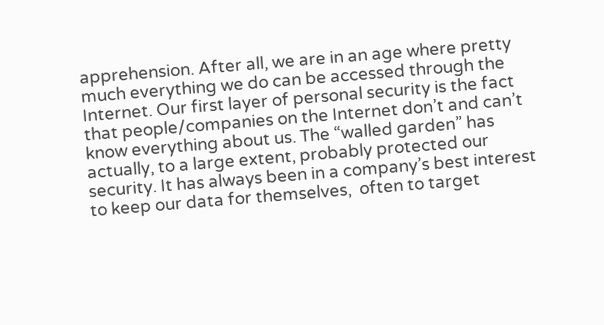apprehension. After all, we are in an age where pretty much everything we do can be accessed through the Internet. Our first layer of personal security is the fact that people/companies on the Internet don’t and can’t know everything about us. The “walled garden” has actually, to a large extent, probably protected our security. It has always been in a company’s best interest to keep our data for themselves,  often to target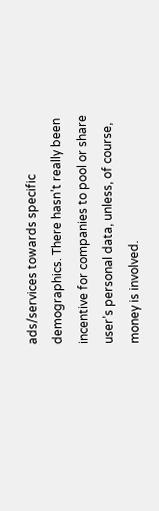ads/services towards specific demographics. There hasn’t really been incentive for companies to pool or share user’s personal data, unless, of course, money is involved.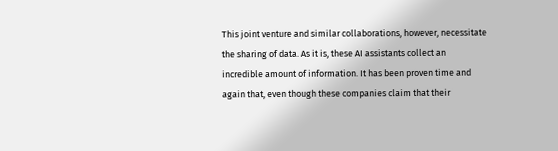This joint venture and similar collaborations, however, necessitate the sharing of data. As it is, these AI assistants collect an incredible amount of information. It has been proven time and again that, even though these companies claim that their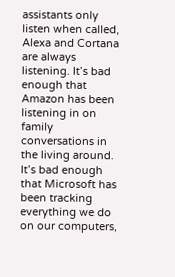assistants only listen when called, Alexa and Cortana are always listening. It’s bad enough that Amazon has been listening in on family conversations in the living around. It’s bad enough that Microsoft has been tracking everything we do on our computers,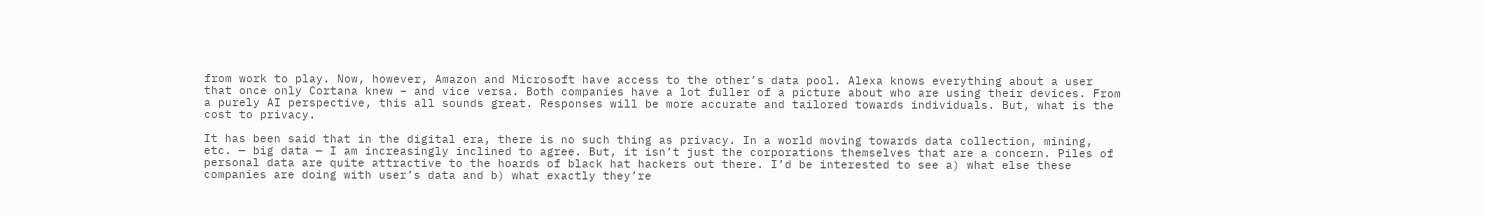from work to play. Now, however, Amazon and Microsoft have access to the other’s data pool. Alexa knows everything about a user that once only Cortana knew – and vice versa. Both companies have a lot fuller of a picture about who are using their devices. From a purely AI perspective, this all sounds great. Responses will be more accurate and tailored towards individuals. But, what is the cost to privacy.

It has been said that in the digital era, there is no such thing as privacy. In a world moving towards data collection, mining, etc. — big data — I am increasingly inclined to agree. But, it isn’t just the corporations themselves that are a concern. Piles of personal data are quite attractive to the hoards of black hat hackers out there. I’d be interested to see a) what else these companies are doing with user’s data and b) what exactly they’re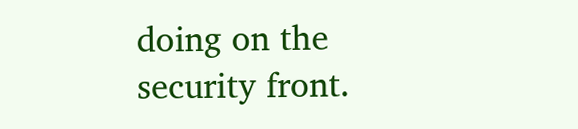doing on the security front.